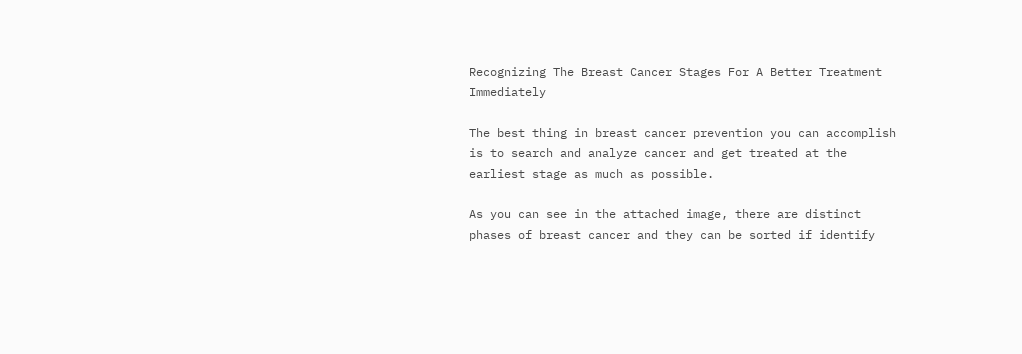Recognizing The Breast Cancer Stages For A Better Treatment Immediately

The best thing in breast cancer prevention you can accomplish is to search and analyze cancer and get treated at the earliest stage as much as possible.

As you can see in the attached image, there are distinct phases of breast cancer and they can be sorted if identify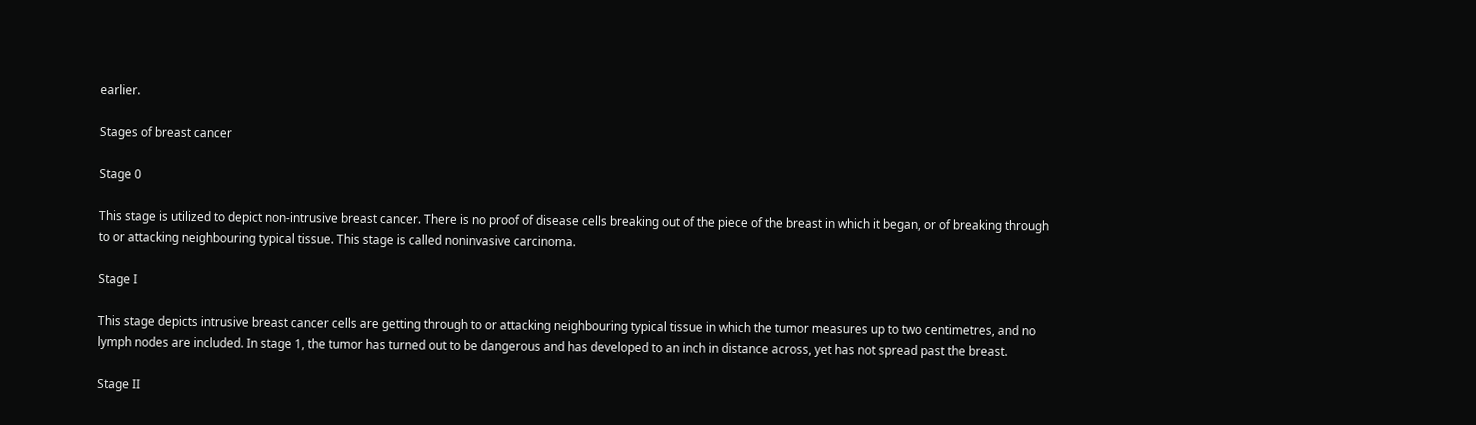earlier.

Stages of breast cancer

Stage 0

This stage is utilized to depict non-intrusive breast cancer. There is no proof of disease cells breaking out of the piece of the breast in which it began, or of breaking through to or attacking neighbouring typical tissue. This stage is called noninvasive carcinoma.

Stage I

This stage depicts intrusive breast cancer cells are getting through to or attacking neighbouring typical tissue in which the tumor measures up to two centimetres, and no lymph nodes are included. In stage 1, the tumor has turned out to be dangerous and has developed to an inch in distance across, yet has not spread past the breast.

Stage II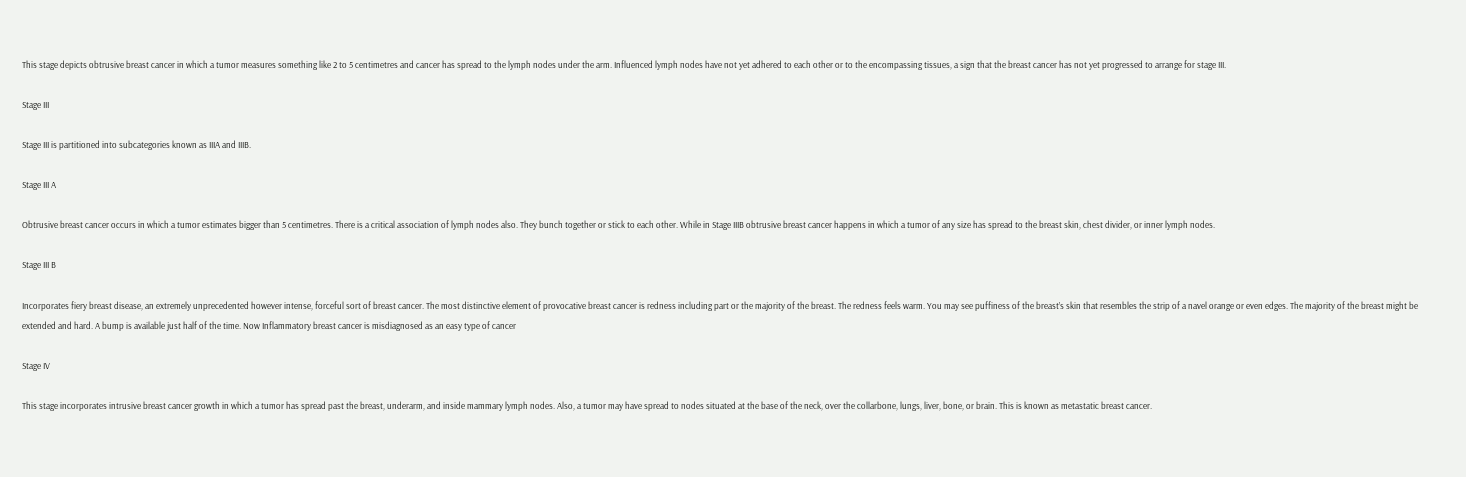This stage depicts obtrusive breast cancer in which a tumor measures something like 2 to 5 centimetres and cancer has spread to the lymph nodes under the arm. Influenced lymph nodes have not yet adhered to each other or to the encompassing tissues, a sign that the breast cancer has not yet progressed to arrange for stage III.

Stage III

Stage III is partitioned into subcategories known as IIIA and IIIB.

Stage III A

Obtrusive breast cancer occurs in which a tumor estimates bigger than 5 centimetres. There is a critical association of lymph nodes also. They bunch together or stick to each other. While in Stage IIIB obtrusive breast cancer happens in which a tumor of any size has spread to the breast skin, chest divider, or inner lymph nodes.

Stage III B

Incorporates fiery breast disease, an extremely unprecedented however intense, forceful sort of breast cancer. The most distinctive element of provocative breast cancer is redness including part or the majority of the breast. The redness feels warm. You may see puffiness of the breast’s skin that resembles the strip of a navel orange or even edges. The majority of the breast might be extended and hard. A bump is available just half of the time. Now Inflammatory breast cancer is misdiagnosed as an easy type of cancer

Stage IV

This stage incorporates intrusive breast cancer growth in which a tumor has spread past the breast, underarm, and inside mammary lymph nodes. Also, a tumor may have spread to nodes situated at the base of the neck, over the collarbone, lungs, liver, bone, or brain. This is known as metastatic breast cancer.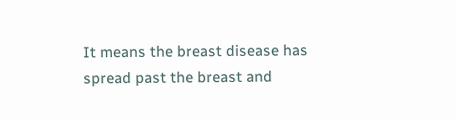It means the breast disease has spread past the breast and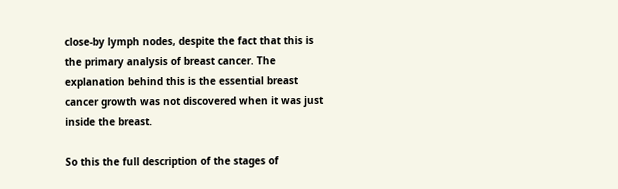close-by lymph nodes, despite the fact that this is the primary analysis of breast cancer. The explanation behind this is the essential breast cancer growth was not discovered when it was just inside the breast.

So this the full description of the stages of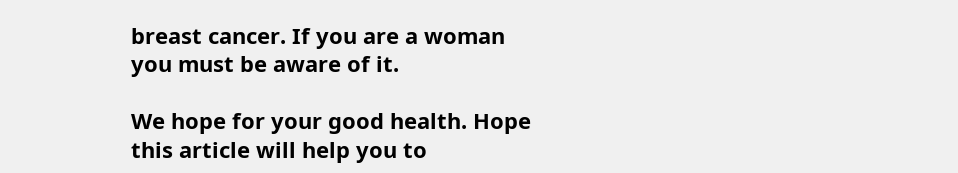breast cancer. If you are a woman you must be aware of it.

We hope for your good health. Hope this article will help you to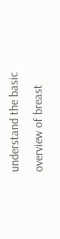understand the basic overview of breast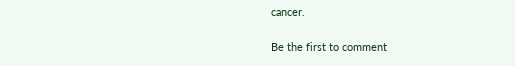cancer.

Be the first to comment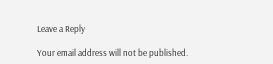Leave a Reply

Your email address will not be published.